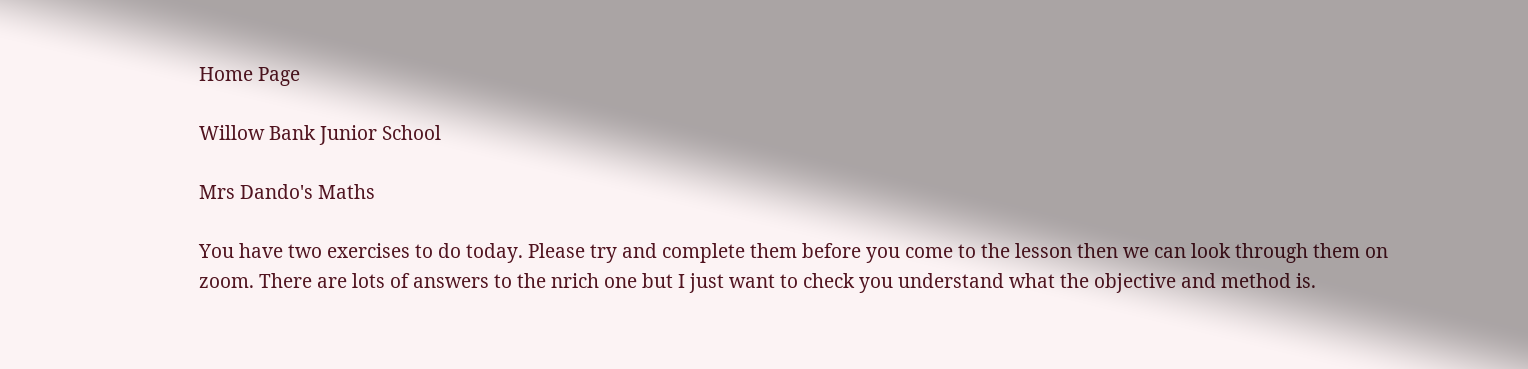Home Page

Willow Bank Junior School

Mrs Dando's Maths

You have two exercises to do today. Please try and complete them before you come to the lesson then we can look through them on zoom. There are lots of answers to the nrich one but I just want to check you understand what the objective and method is.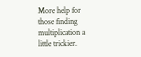More help for those finding multiplication a little trickier.